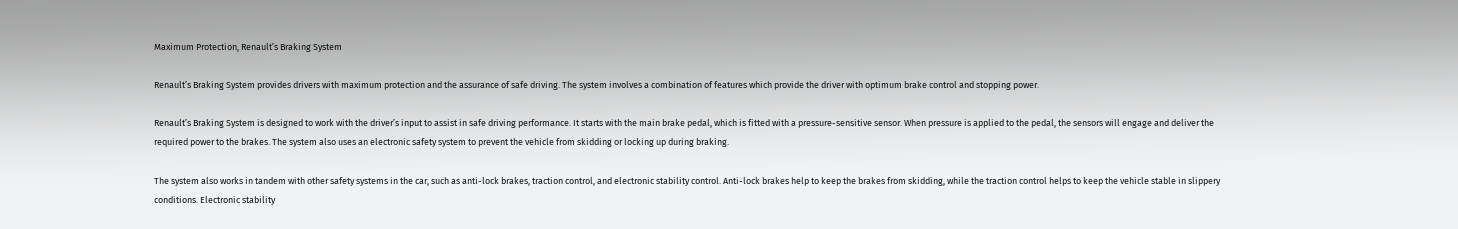Maximum Protection, Renault’s Braking System

Renault’s Braking System provides drivers with maximum protection and the assurance of safe driving. The system involves a combination of features which provide the driver with optimum brake control and stopping power.

Renault’s Braking System is designed to work with the driver’s input to assist in safe driving performance. It starts with the main brake pedal, which is fitted with a pressure-sensitive sensor. When pressure is applied to the pedal, the sensors will engage and deliver the required power to the brakes. The system also uses an electronic safety system to prevent the vehicle from skidding or locking up during braking.

The system also works in tandem with other safety systems in the car, such as anti-lock brakes, traction control, and electronic stability control. Anti-lock brakes help to keep the brakes from skidding, while the traction control helps to keep the vehicle stable in slippery conditions. Electronic stability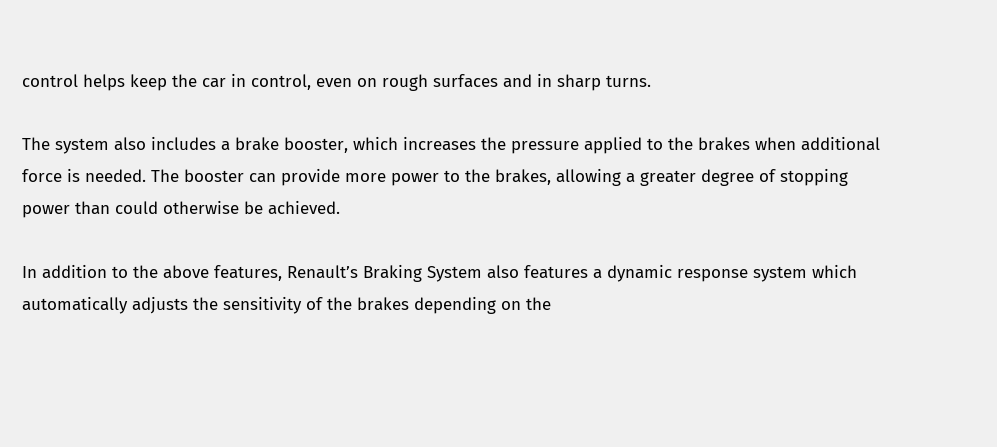control helps keep the car in control, even on rough surfaces and in sharp turns.

The system also includes a brake booster, which increases the pressure applied to the brakes when additional force is needed. The booster can provide more power to the brakes, allowing a greater degree of stopping power than could otherwise be achieved.

In addition to the above features, Renault’s Braking System also features a dynamic response system which automatically adjusts the sensitivity of the brakes depending on the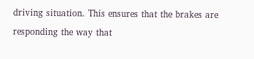driving situation. This ensures that the brakes are responding the way that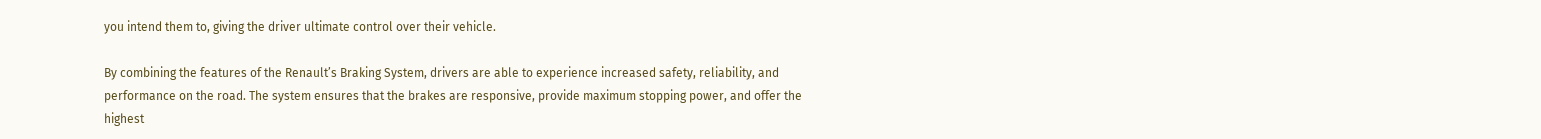you intend them to, giving the driver ultimate control over their vehicle.

By combining the features of the Renault’s Braking System, drivers are able to experience increased safety, reliability, and performance on the road. The system ensures that the brakes are responsive, provide maximum stopping power, and offer the highest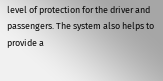level of protection for the driver and passengers. The system also helps to provide a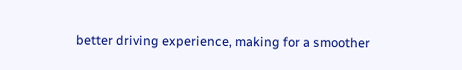better driving experience, making for a smoother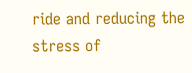ride and reducing the stress of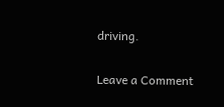driving.

Leave a Comment